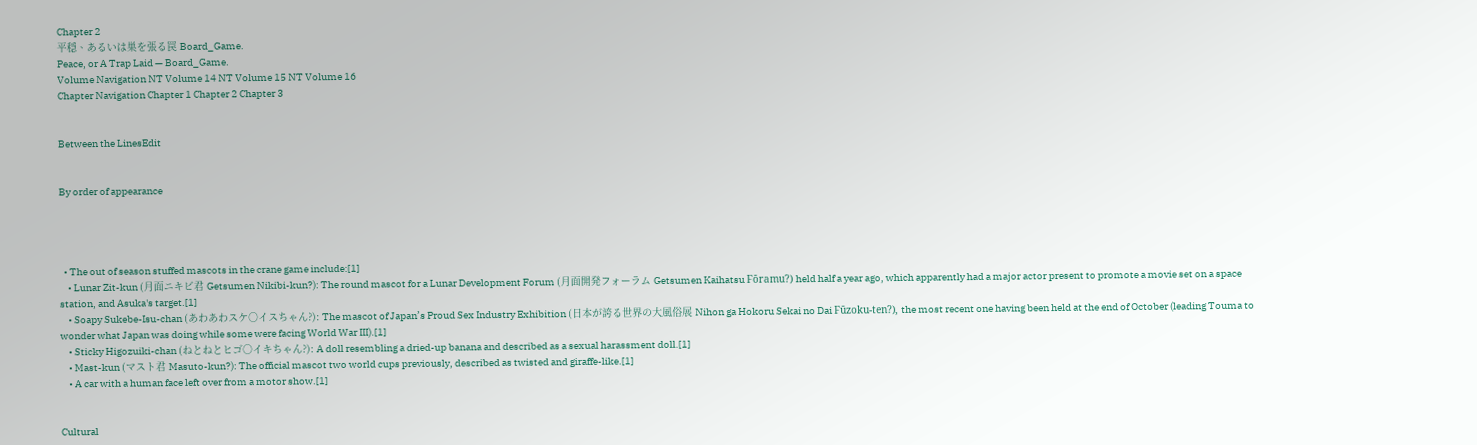Chapter 2
平穏、あるいは巣を張る罠 Board_Game.
Peace, or A Trap Laid — Board_Game.
Volume Navigation NT Volume 14 NT Volume 15 NT Volume 16
Chapter Navigation Chapter 1 Chapter 2 Chapter 3


Between the LinesEdit


By order of appearance




  • The out of season stuffed mascots in the crane game include:[1]
    • Lunar Zit-kun (月面ニキビ君 Getsumen Nikibi-kun?): The round mascot for a Lunar Development Forum (月面開発フォーラム Getsumen Kaihatsu Fōramu?) held half a year ago, which apparently had a major actor present to promote a movie set on a space station, and Asuka's target.[1]
    • Soapy Sukebe-Isu-chan (あわあわスケ○イスちゃん?): The mascot of Japan’s Proud Sex Industry Exhibition (日本が誇る世界の大風俗展 Nihon ga Hokoru Sekai no Dai Fūzoku-ten?), the most recent one having been held at the end of October (leading Touma to wonder what Japan was doing while some were facing World War III).[1]
    • Sticky Higozuiki-chan (ねとねとヒゴ○イキちゃん?): A doll resembling a dried-up banana and described as a sexual harassment doll.[1]
    • Mast-kun (マスト君 Masuto-kun?): The official mascot two world cups previously, described as twisted and giraffe-like.[1]
    • A car with a human face left over from a motor show.[1]


Cultural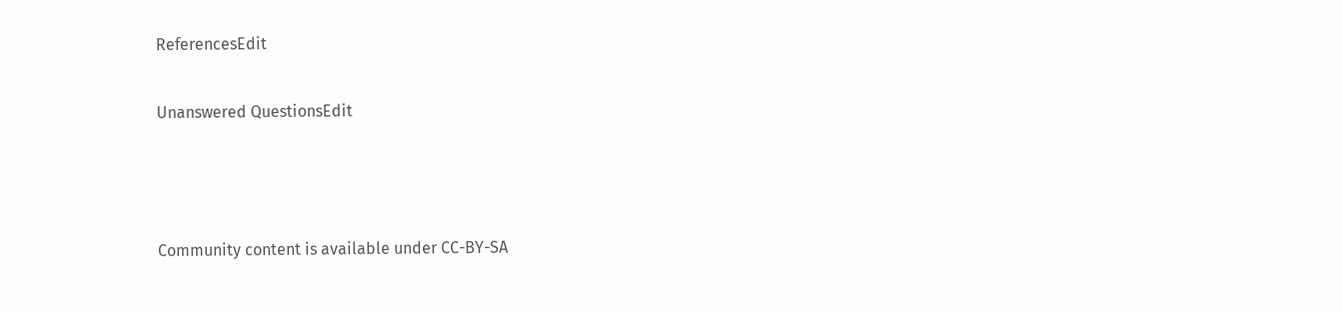ReferencesEdit

Unanswered QuestionsEdit



Community content is available under CC-BY-SA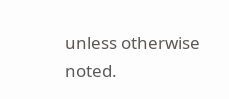unless otherwise noted.